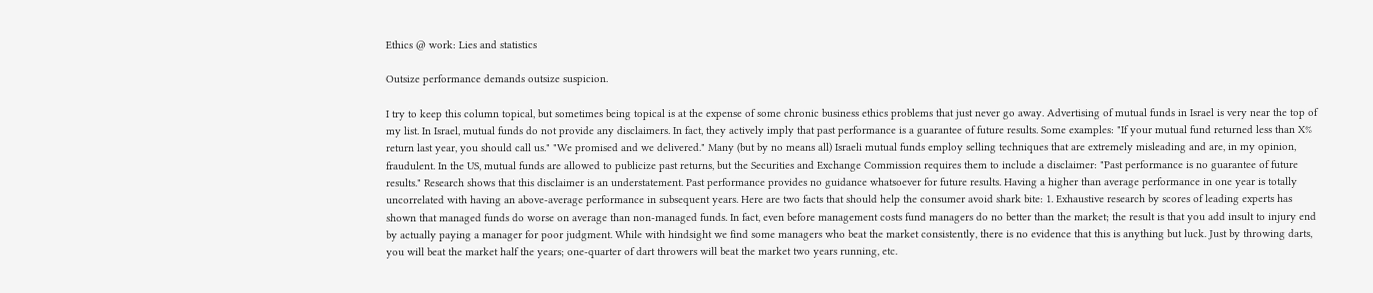Ethics @ work: Lies and statistics

Outsize performance demands outsize suspicion.

I try to keep this column topical, but sometimes being topical is at the expense of some chronic business ethics problems that just never go away. Advertising of mutual funds in Israel is very near the top of my list. In Israel, mutual funds do not provide any disclaimers. In fact, they actively imply that past performance is a guarantee of future results. Some examples: "If your mutual fund returned less than X% return last year, you should call us." "We promised and we delivered." Many (but by no means all) Israeli mutual funds employ selling techniques that are extremely misleading and are, in my opinion, fraudulent. In the US, mutual funds are allowed to publicize past returns, but the Securities and Exchange Commission requires them to include a disclaimer: "Past performance is no guarantee of future results." Research shows that this disclaimer is an understatement. Past performance provides no guidance whatsoever for future results. Having a higher than average performance in one year is totally uncorrelated with having an above-average performance in subsequent years. Here are two facts that should help the consumer avoid shark bite: 1. Exhaustive research by scores of leading experts has shown that managed funds do worse on average than non-managed funds. In fact, even before management costs fund managers do no better than the market; the result is that you add insult to injury end by actually paying a manager for poor judgment. While with hindsight we find some managers who beat the market consistently, there is no evidence that this is anything but luck. Just by throwing darts, you will beat the market half the years; one-quarter of dart throwers will beat the market two years running, etc.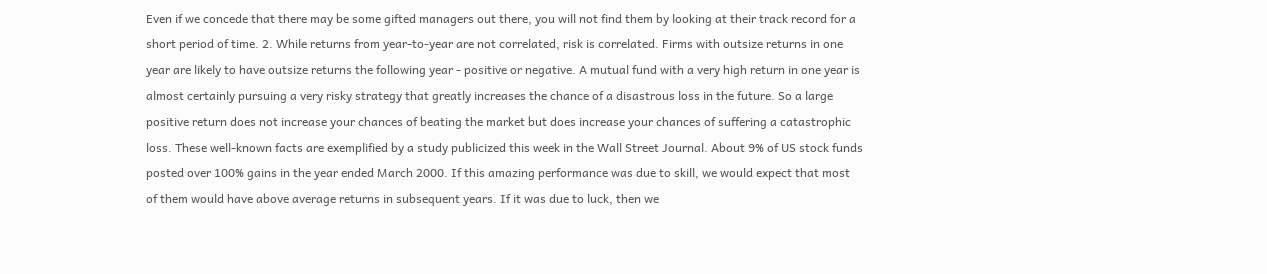Even if we concede that there may be some gifted managers out there, you will not find them by looking at their track record for a short period of time. 2. While returns from year-to-year are not correlated, risk is correlated. Firms with outsize returns in one year are likely to have outsize returns the following year - positive or negative. A mutual fund with a very high return in one year is almost certainly pursuing a very risky strategy that greatly increases the chance of a disastrous loss in the future. So a large positive return does not increase your chances of beating the market but does increase your chances of suffering a catastrophic loss. These well-known facts are exemplified by a study publicized this week in the Wall Street Journal. About 9% of US stock funds posted over 100% gains in the year ended March 2000. If this amazing performance was due to skill, we would expect that most of them would have above average returns in subsequent years. If it was due to luck, then we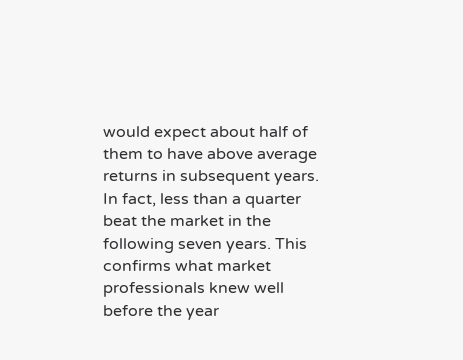would expect about half of them to have above average returns in subsequent years. In fact, less than a quarter beat the market in the following seven years. This confirms what market professionals knew well before the year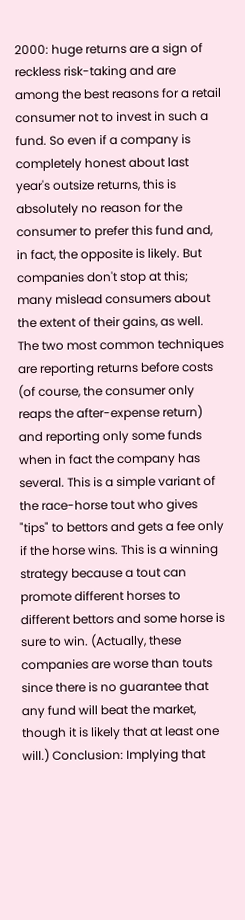2000: huge returns are a sign of reckless risk-taking and are among the best reasons for a retail consumer not to invest in such a fund. So even if a company is completely honest about last year's outsize returns, this is absolutely no reason for the consumer to prefer this fund and, in fact, the opposite is likely. But companies don't stop at this; many mislead consumers about the extent of their gains, as well. The two most common techniques are reporting returns before costs (of course, the consumer only reaps the after-expense return) and reporting only some funds when in fact the company has several. This is a simple variant of the race-horse tout who gives "tips" to bettors and gets a fee only if the horse wins. This is a winning strategy because a tout can promote different horses to different bettors and some horse is sure to win. (Actually, these companies are worse than touts since there is no guarantee that any fund will beat the market, though it is likely that at least one will.) Conclusion: Implying that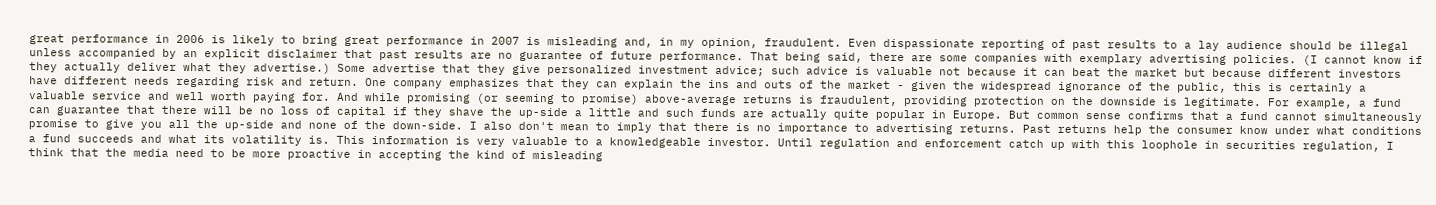great performance in 2006 is likely to bring great performance in 2007 is misleading and, in my opinion, fraudulent. Even dispassionate reporting of past results to a lay audience should be illegal unless accompanied by an explicit disclaimer that past results are no guarantee of future performance. That being said, there are some companies with exemplary advertising policies. (I cannot know if they actually deliver what they advertise.) Some advertise that they give personalized investment advice; such advice is valuable not because it can beat the market but because different investors have different needs regarding risk and return. One company emphasizes that they can explain the ins and outs of the market - given the widespread ignorance of the public, this is certainly a valuable service and well worth paying for. And while promising (or seeming to promise) above-average returns is fraudulent, providing protection on the downside is legitimate. For example, a fund can guarantee that there will be no loss of capital if they shave the up-side a little and such funds are actually quite popular in Europe. But common sense confirms that a fund cannot simultaneously promise to give you all the up-side and none of the down-side. I also don't mean to imply that there is no importance to advertising returns. Past returns help the consumer know under what conditions a fund succeeds and what its volatility is. This information is very valuable to a knowledgeable investor. Until regulation and enforcement catch up with this loophole in securities regulation, I think that the media need to be more proactive in accepting the kind of misleading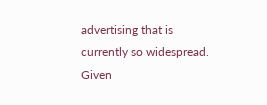advertising that is currently so widespread. Given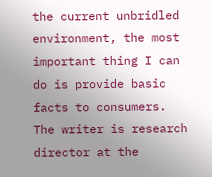the current unbridled environment, the most important thing I can do is provide basic facts to consumers. The writer is research director at the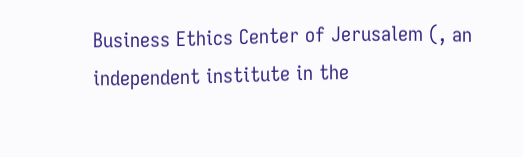Business Ethics Center of Jerusalem (, an independent institute in the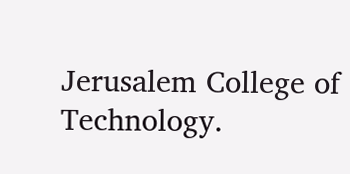Jerusalem College of Technology.